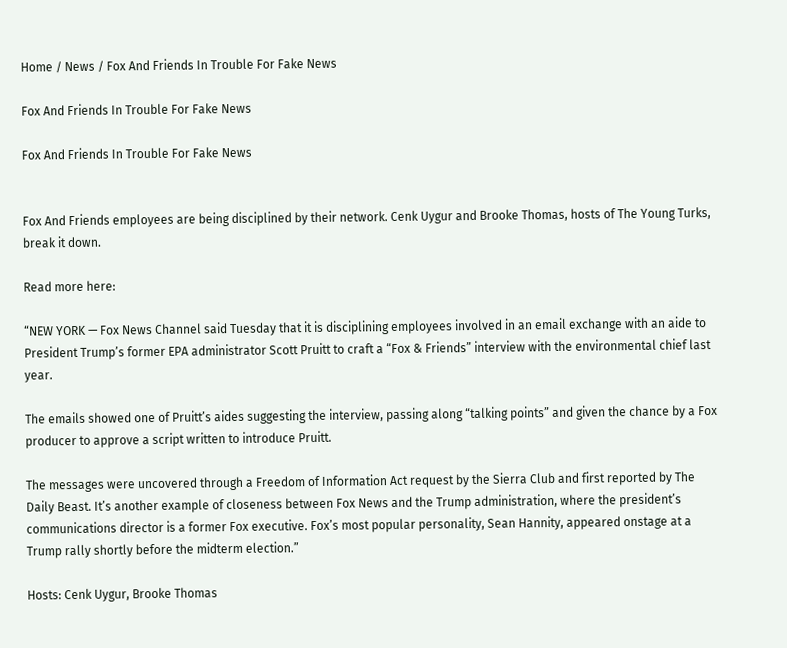Home / News / Fox And Friends In Trouble For Fake News

Fox And Friends In Trouble For Fake News

Fox And Friends In Trouble For Fake News


Fox And Friends employees are being disciplined by their network. Cenk Uygur and Brooke Thomas, hosts of The Young Turks, break it down.

Read more here:

“NEW YORK — Fox News Channel said Tuesday that it is disciplining employees involved in an email exchange with an aide to President Trump’s former EPA administrator Scott Pruitt to craft a “Fox & Friends” interview with the environmental chief last year.

The emails showed one of Pruitt’s aides suggesting the interview, passing along “talking points” and given the chance by a Fox producer to approve a script written to introduce Pruitt.

The messages were uncovered through a Freedom of Information Act request by the Sierra Club and first reported by The Daily Beast. It’s another example of closeness between Fox News and the Trump administration, where the president’s communications director is a former Fox executive. Fox’s most popular personality, Sean Hannity, appeared onstage at a Trump rally shortly before the midterm election.”

Hosts: Cenk Uygur, Brooke Thomas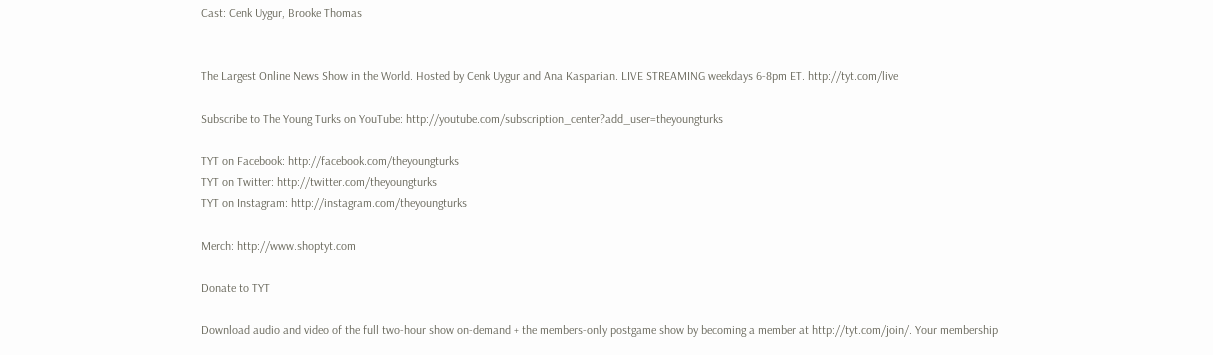Cast: Cenk Uygur, Brooke Thomas


The Largest Online News Show in the World. Hosted by Cenk Uygur and Ana Kasparian. LIVE STREAMING weekdays 6-8pm ET. http://tyt.com/live

Subscribe to The Young Turks on YouTube: http://youtube.com/subscription_center?add_user=theyoungturks

TYT on Facebook: http://facebook.com/theyoungturks
TYT on Twitter: http://twitter.com/theyoungturks
TYT on Instagram: http://instagram.com/theyoungturks

Merch: http://www.shoptyt.com

Donate to TYT

Download audio and video of the full two-hour show on-demand + the members-only postgame show by becoming a member at http://tyt.com/join/. Your membership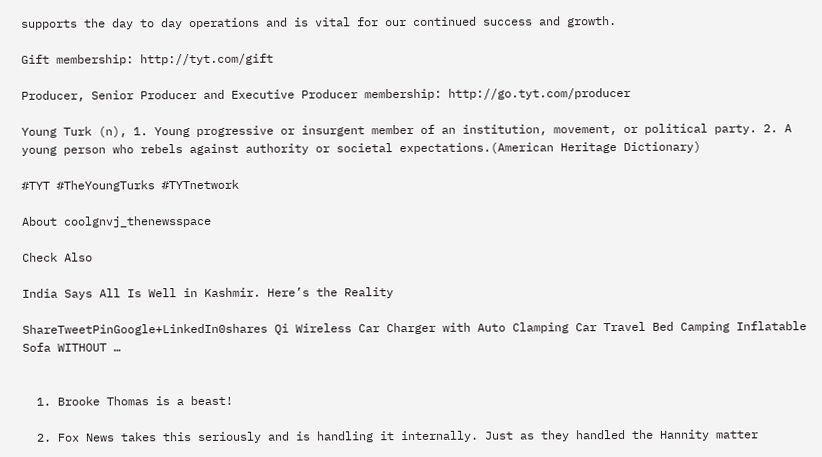supports the day to day operations and is vital for our continued success and growth.

Gift membership: http://tyt.com/gift

Producer, Senior Producer and Executive Producer membership: http://go.tyt.com/producer

Young Turk (n), 1. Young progressive or insurgent member of an institution, movement, or political party. 2. A young person who rebels against authority or societal expectations.(American Heritage Dictionary)

#TYT #TheYoungTurks #TYTnetwork

About coolgnvj_thenewsspace

Check Also

India Says All Is Well in Kashmir. Here’s the Reality

ShareTweetPinGoogle+LinkedIn0shares Qi Wireless Car Charger with Auto Clamping Car Travel Bed Camping Inflatable Sofa WITHOUT …


  1. Brooke Thomas is a beast!

  2. Fox News takes this seriously and is handling it internally. Just as they handled the Hannity matter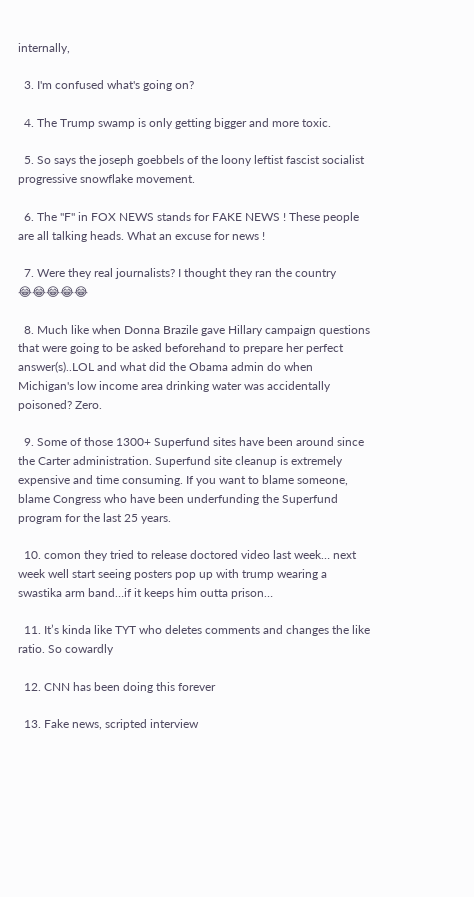internally,

  3. I'm confused what's going on?

  4. The Trump swamp is only getting bigger and more toxic.

  5. So says the joseph goebbels of the loony leftist fascist socialist progressive snowflake movement.

  6. The "F" in FOX NEWS stands for FAKE NEWS ! These people are all talking heads. What an excuse for news !

  7. Were they real journalists? I thought they ran the country 😂😂😂😂😂

  8. Much like when Donna Brazile gave Hillary campaign questions that were going to be asked beforehand to prepare her perfect answer(s)..LOL and what did the Obama admin do when Michigan's low income area drinking water was accidentally poisoned? Zero.

  9. Some of those 1300+ Superfund sites have been around since the Carter administration. Superfund site cleanup is extremely expensive and time consuming. If you want to blame someone, blame Congress who have been underfunding the Superfund program for the last 25 years.

  10. comon they tried to release doctored video last week… next week well start seeing posters pop up with trump wearing a swastika arm band…if it keeps him outta prison…

  11. It’s kinda like TYT who deletes comments and changes the like ratio. So cowardly

  12. CNN has been doing this forever

  13. Fake news, scripted interview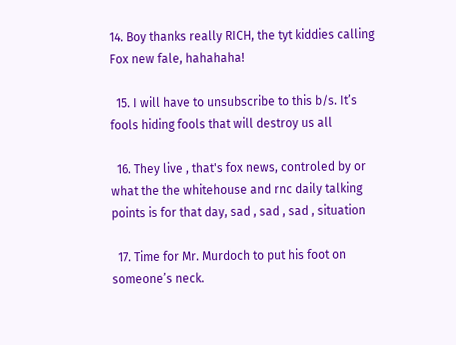14. Boy thanks really RICH, the tyt kiddies calling Fox new fale, hahahaha!

  15. I will have to unsubscribe to this b/s. It’s fools hiding fools that will destroy us all

  16. They live , that's fox news, controled by or what the the whitehouse and rnc daily talking points is for that day, sad , sad , sad , situation

  17. Time for Mr. Murdoch to put his foot on someone’s neck.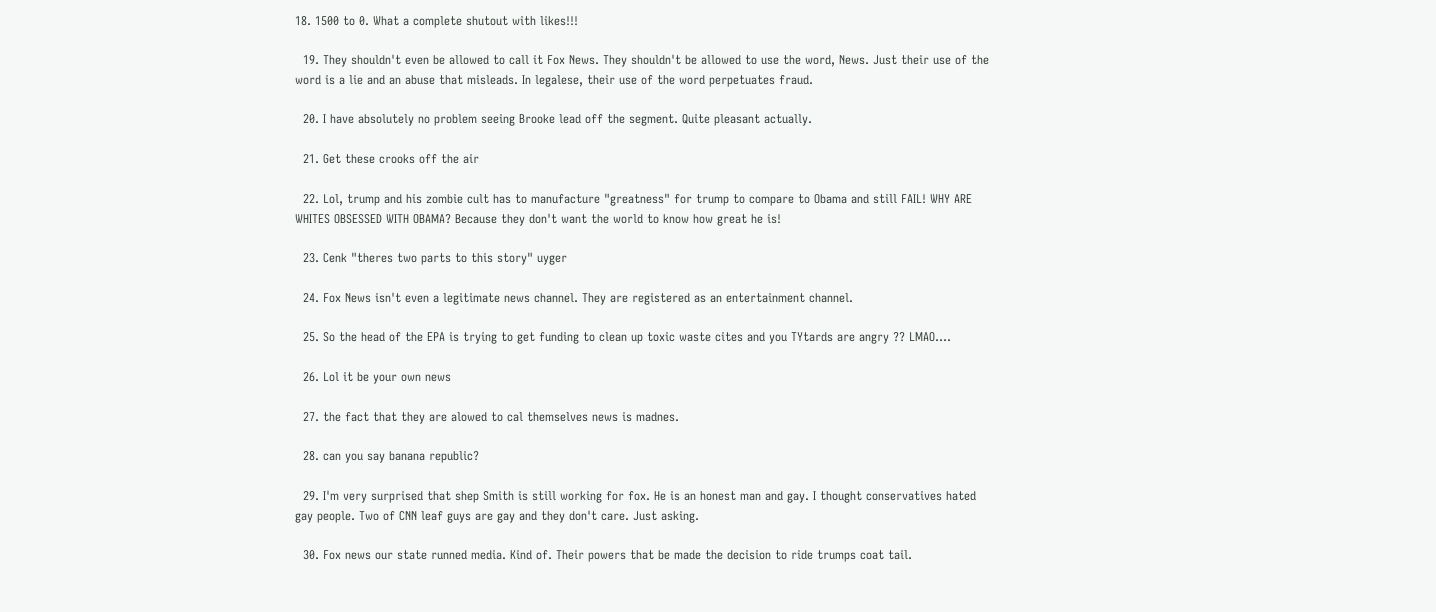18. 1500 to 0. What a complete shutout with likes!!!

  19. They shouldn't even be allowed to call it Fox News. They shouldn't be allowed to use the word, News. Just their use of the word is a lie and an abuse that misleads. In legalese, their use of the word perpetuates fraud.

  20. I have absolutely no problem seeing Brooke lead off the segment. Quite pleasant actually.

  21. Get these crooks off the air

  22. Lol, trump and his zombie cult has to manufacture "greatness" for trump to compare to Obama and still FAIL! WHY ARE WHITES OBSESSED WITH OBAMA? Because they don't want the world to know how great he is!

  23. Cenk "theres two parts to this story" uyger

  24. Fox News isn't even a legitimate news channel. They are registered as an entertainment channel.

  25. So the head of the EPA is trying to get funding to clean up toxic waste cites and you TYtards are angry ?? LMAO….

  26. Lol it be your own news

  27. the fact that they are alowed to cal themselves news is madnes.

  28. can you say banana republic?

  29. I'm very surprised that shep Smith is still working for fox. He is an honest man and gay. I thought conservatives hated gay people. Two of CNN leaf guys are gay and they don't care. Just asking.

  30. Fox news our state runned media. Kind of. Their powers that be made the decision to ride trumps coat tail.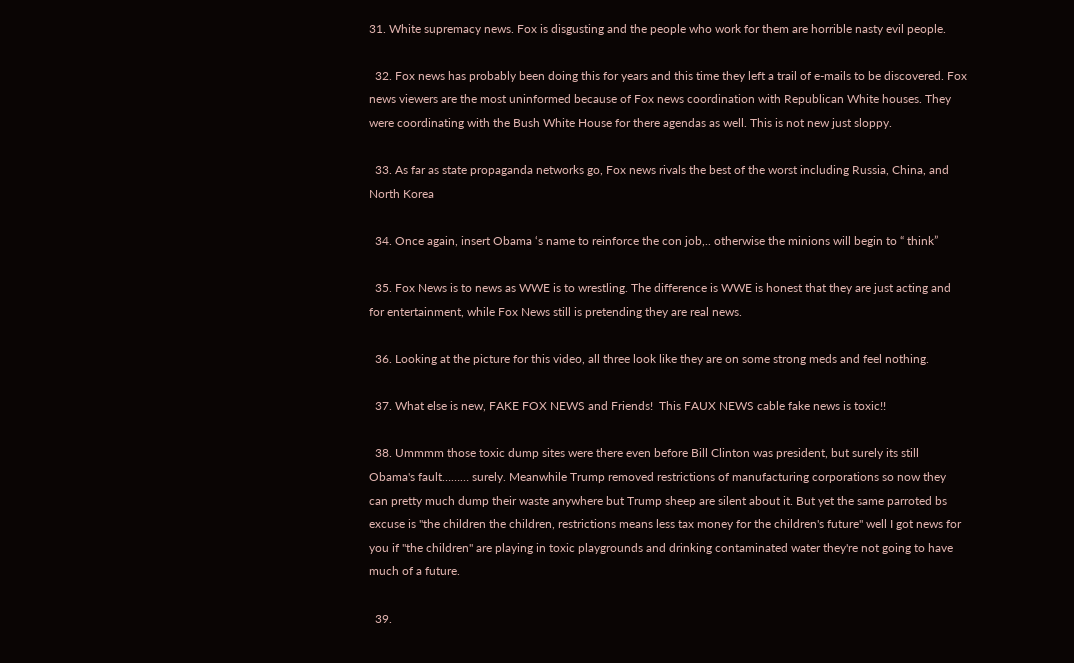31. White supremacy news. Fox is disgusting and the people who work for them are horrible nasty evil people.

  32. Fox news has probably been doing this for years and this time they left a trail of e-mails to be discovered. Fox news viewers are the most uninformed because of Fox news coordination with Republican White houses. They were coordinating with the Bush White House for there agendas as well. This is not new just sloppy.

  33. As far as state propaganda networks go, Fox news rivals the best of the worst including Russia, China, and North Korea

  34. Once again, insert Obama ‘s name to reinforce the con job,.. otherwise the minions will begin to “ think”

  35. Fox News is to news as WWE is to wrestling. The difference is WWE is honest that they are just acting and for entertainment, while Fox News still is pretending they are real news.

  36. Looking at the picture for this video, all three look like they are on some strong meds and feel nothing.

  37. What else is new, FAKE FOX NEWS and Friends!  This FAUX NEWS cable fake news is toxic!!

  38. Ummmm those toxic dump sites were there even before Bill Clinton was president, but surely its still Obama's fault……… surely. Meanwhile Trump removed restrictions of manufacturing corporations so now they can pretty much dump their waste anywhere but Trump sheep are silent about it. But yet the same parroted bs excuse is "the children the children, restrictions means less tax money for the children's future" well I got news for you if "the children" are playing in toxic playgrounds and drinking contaminated water they're not going to have much of a future.

  39.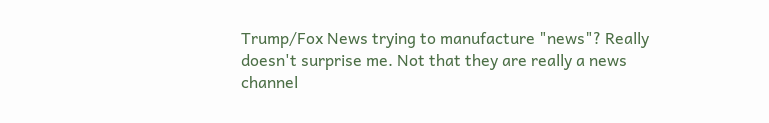Trump/Fox News trying to manufacture "news"? Really doesn't surprise me. Not that they are really a news channel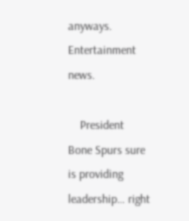anyways. Entertainment news.

    President Bone Spurs sure is providing leadership… right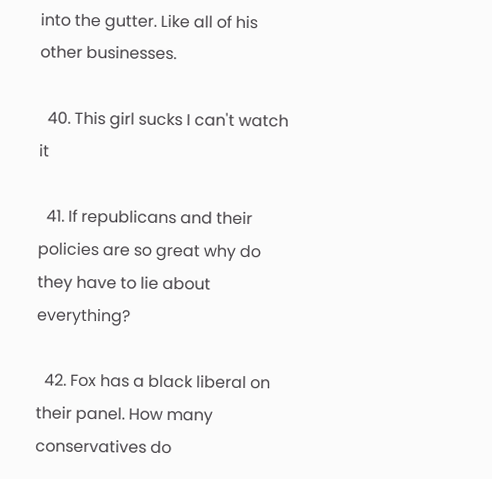into the gutter. Like all of his other businesses.

  40. This girl sucks I can't watch it

  41. If republicans and their policies are so great why do they have to lie about everything?

  42. Fox has a black liberal on their panel. How many conservatives do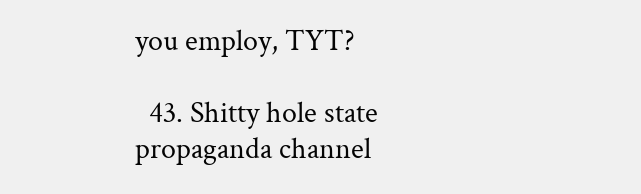you employ, TYT?

  43. Shitty hole state propaganda channel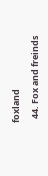foxland

  44. Fox and freinds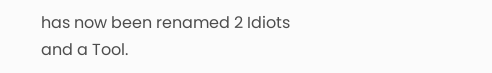has now been renamed 2 Idiots and a Tool.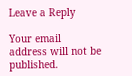Leave a Reply

Your email address will not be published.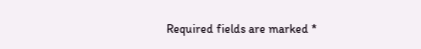Required fields are marked *